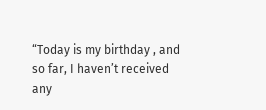“Today is my birthday , and so far, I haven’t received any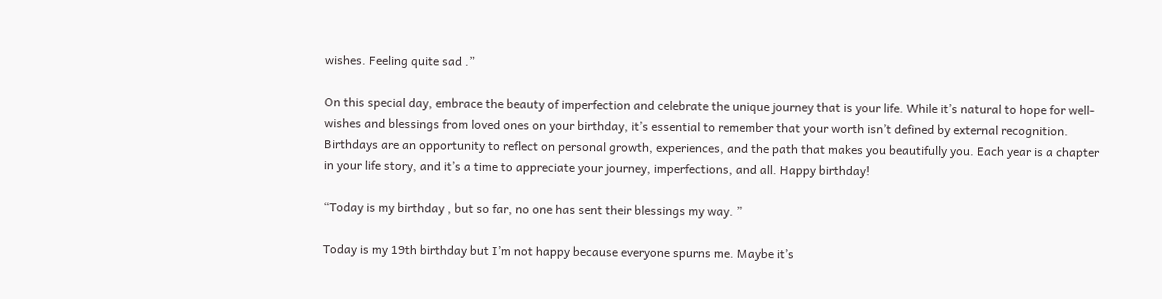wishes. Feeling quite sad .”

On this special day, embrace the beauty of imperfection and celebrate the unique journey that is your life. While it’s natural to hope for well-wishes and blessings from loved ones on your birthday, it’s essential to remember that your worth isn’t defined by external recognition. Birthdays are an opportunity to reflect on personal growth, experiences, and the path that makes you beautifully you. Each year is a chapter in your life story, and it’s a time to appreciate your journey, imperfections, and all. Happy birthday!

“Today is my birthday , but so far, no one has sent their blessings my way. ”

Today is my 19th birthday but I’m not happy because everyone spurns me. Maybe it’s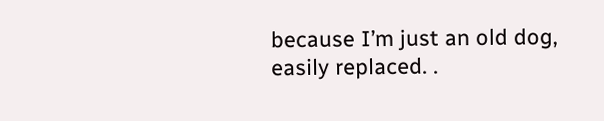because I’m just an old dog, easily replaced. .